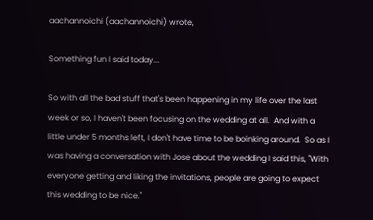aachannoichi (aachannoichi) wrote,

Something fun I said today...

So with all the bad stuff that's been happening in my life over the last week or so, I haven't been focusing on the wedding at all.  And with a little under 5 months left, I don't have time to be boinking around.  So as I was having a conversation with Jose about the wedding I said this, "With everyone getting and liking the invitations, people are going to expect this wedding to be nice."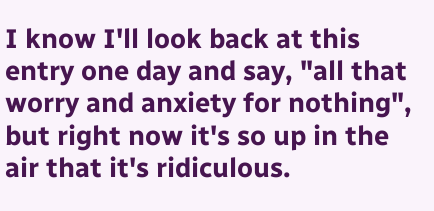I know I'll look back at this entry one day and say, "all that worry and anxiety for nothing", but right now it's so up in the air that it's ridiculous.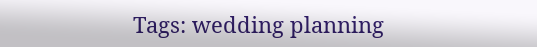Tags: wedding planning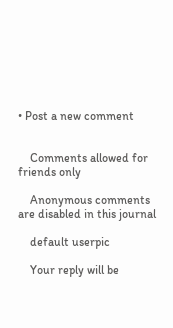• Post a new comment


    Comments allowed for friends only

    Anonymous comments are disabled in this journal

    default userpic

    Your reply will be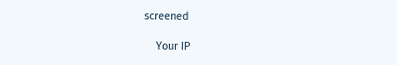screened

    Your IP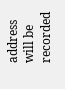address will be recorded